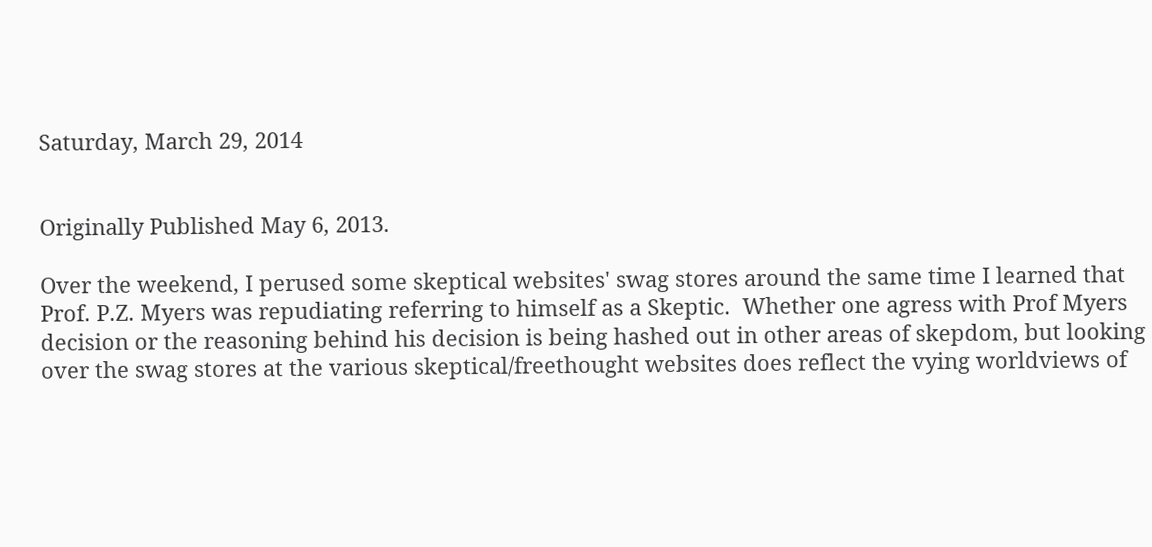Saturday, March 29, 2014


Originally Published May 6, 2013.

Over the weekend, I perused some skeptical websites' swag stores around the same time I learned that Prof. P.Z. Myers was repudiating referring to himself as a Skeptic.  Whether one agress with Prof Myers decision or the reasoning behind his decision is being hashed out in other areas of skepdom, but looking over the swag stores at the various skeptical/freethought websites does reflect the vying worldviews of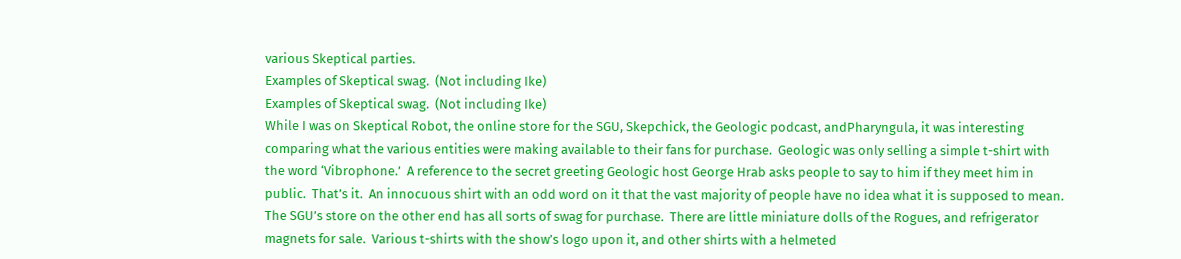various Skeptical parties.
Examples of Skeptical swag.  (Not including Ike)
Examples of Skeptical swag.  (Not including Ike)
While I was on Skeptical Robot, the online store for the SGU, Skepchick, the Geologic podcast, andPharyngula, it was interesting comparing what the various entities were making available to their fans for purchase.  Geologic was only selling a simple t-shirt with the word ‘Vibrophone.’  A reference to the secret greeting Geologic host George Hrab asks people to say to him if they meet him in public.  That’s it.  An innocuous shirt with an odd word on it that the vast majority of people have no idea what it is supposed to mean.  The SGU’s store on the other end has all sorts of swag for purchase.  There are little miniature dolls of the Rogues, and refrigerator magnets for sale.  Various t-shirts with the show’s logo upon it, and other shirts with a helmeted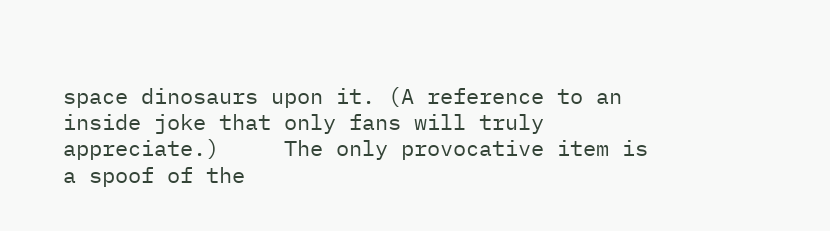space dinosaurs upon it. (A reference to an inside joke that only fans will truly appreciate.)     The only provocative item is a spoof of the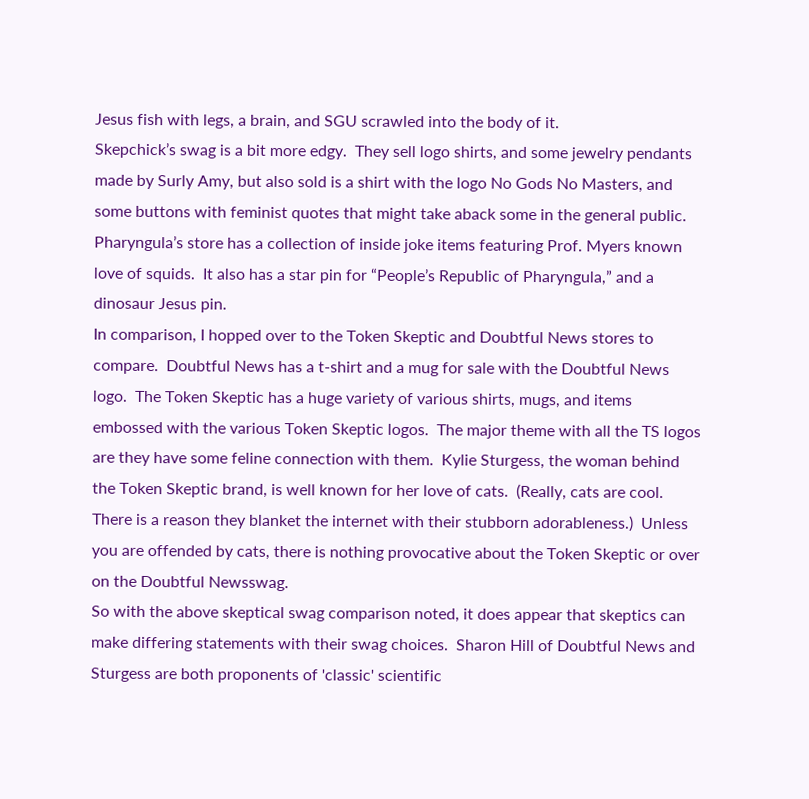Jesus fish with legs, a brain, and SGU scrawled into the body of it.
Skepchick’s swag is a bit more edgy.  They sell logo shirts, and some jewelry pendants made by Surly Amy, but also sold is a shirt with the logo No Gods No Masters, and some buttons with feminist quotes that might take aback some in the general public.  Pharyngula’s store has a collection of inside joke items featuring Prof. Myers known love of squids.  It also has a star pin for “People’s Republic of Pharyngula,” and a dinosaur Jesus pin.
In comparison, I hopped over to the Token Skeptic and Doubtful News stores to compare.  Doubtful News has a t-shirt and a mug for sale with the Doubtful News logo.  The Token Skeptic has a huge variety of various shirts, mugs, and items embossed with the various Token Skeptic logos.  The major theme with all the TS logos are they have some feline connection with them.  Kylie Sturgess, the woman behind the Token Skeptic brand, is well known for her love of cats.  (Really, cats are cool.  There is a reason they blanket the internet with their stubborn adorableness.)  Unless you are offended by cats, there is nothing provocative about the Token Skeptic or over on the Doubtful Newsswag.
So with the above skeptical swag comparison noted, it does appear that skeptics can make differing statements with their swag choices.  Sharon Hill of Doubtful News and Sturgess are both proponents of 'classic' scientific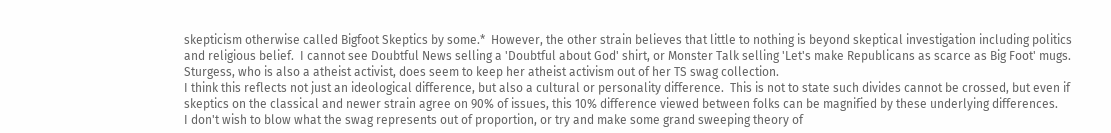skepticism otherwise called Bigfoot Skeptics by some.*  However, the other strain believes that little to nothing is beyond skeptical investigation including politics and religious belief.  I cannot see Doubtful News selling a 'Doubtful about God' shirt, or Monster Talk selling 'Let's make Republicans as scarce as Big Foot' mugs. Sturgess, who is also a atheist activist, does seem to keep her atheist activism out of her TS swag collection.
I think this reflects not just an ideological difference, but also a cultural or personality difference.  This is not to state such divides cannot be crossed, but even if skeptics on the classical and newer strain agree on 90% of issues, this 10% difference viewed between folks can be magnified by these underlying differences.
I don't wish to blow what the swag represents out of proportion, or try and make some grand sweeping theory of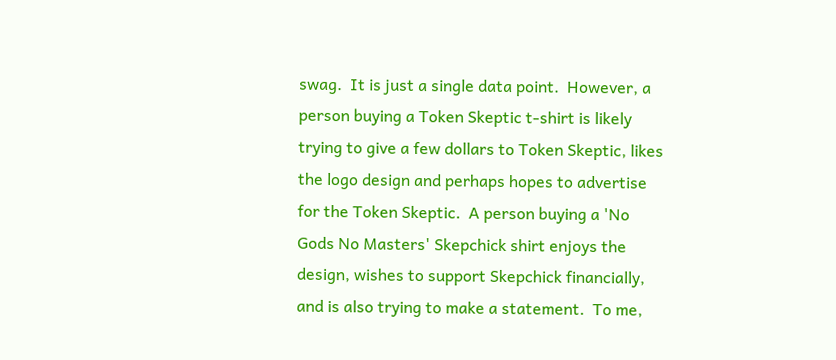swag.  It is just a single data point.  However, a person buying a Token Skeptic t-shirt is likely trying to give a few dollars to Token Skeptic, likes the logo design and perhaps hopes to advertise for the Token Skeptic.  A person buying a 'No Gods No Masters' Skepchick shirt enjoys the design, wishes to support Skepchick financially, and is also trying to make a statement.  To me,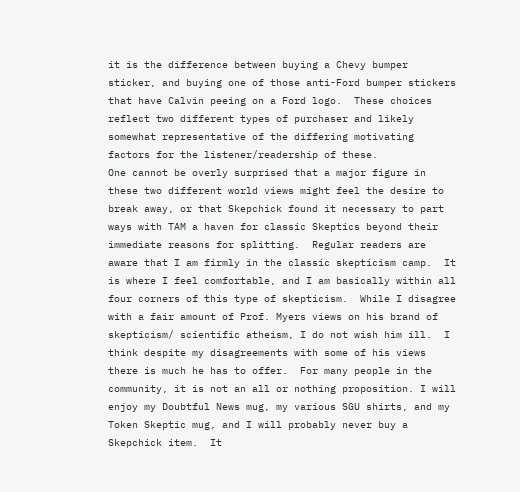it is the difference between buying a Chevy bumper sticker, and buying one of those anti-Ford bumper stickers that have Calvin peeing on a Ford logo.  These choices reflect two different types of purchaser and likely somewhat representative of the differing motivating factors for the listener/readership of these.
One cannot be overly surprised that a major figure in these two different world views might feel the desire to break away, or that Skepchick found it necessary to part ways with TAM a haven for classic Skeptics beyond their immediate reasons for splitting.  Regular readers are aware that I am firmly in the classic skepticism camp.  It is where I feel comfortable, and I am basically within all four corners of this type of skepticism.  While I disagree with a fair amount of Prof. Myers views on his brand of skepticism/ scientific atheism, I do not wish him ill.  I think despite my disagreements with some of his views there is much he has to offer.  For many people in the community, it is not an all or nothing proposition. I will enjoy my Doubtful News mug, my various SGU shirts, and my Token Skeptic mug, and I will probably never buy a Skepchick item.  It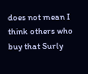does not mean I think others who buy that Surly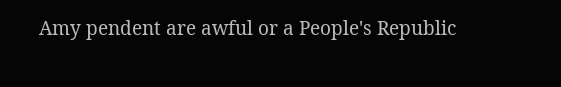Amy pendent are awful or a People's Republic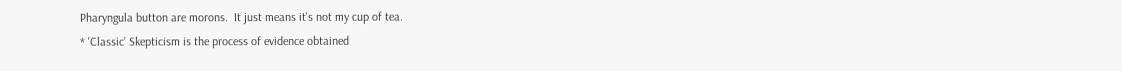Pharyngula button are morons.  It just means it's not my cup of tea.
* 'Classic' Skepticism is the process of evidence obtained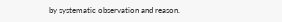by systematic observation and reason.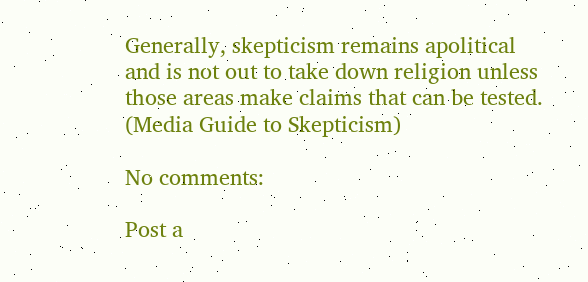Generally, skepticism remains apolitical and is not out to take down religion unless those areas make claims that can be tested. (Media Guide to Skepticism)

No comments:

Post a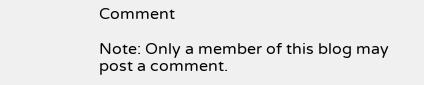Comment

Note: Only a member of this blog may post a comment.